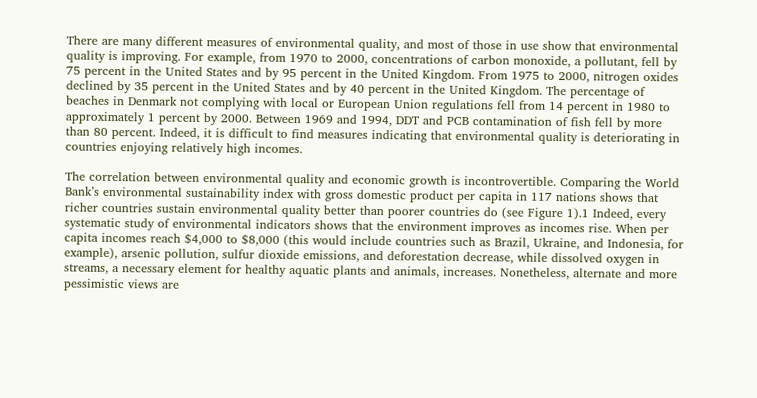There are many different measures of environmental quality, and most of those in use show that environmental quality is improving. For example, from 1970 to 2000, concentrations of carbon monoxide, a pollutant, fell by 75 percent in the United States and by 95 percent in the United Kingdom. From 1975 to 2000, nitrogen oxides declined by 35 percent in the United States and by 40 percent in the United Kingdom. The percentage of beaches in Denmark not complying with local or European Union regulations fell from 14 percent in 1980 to approximately 1 percent by 2000. Between 1969 and 1994, DDT and PCB contamination of fish fell by more than 80 percent. Indeed, it is difficult to find measures indicating that environmental quality is deteriorating in countries enjoying relatively high incomes.

The correlation between environmental quality and economic growth is incontrovertible. Comparing the World Bank’s environmental sustainability index with gross domestic product per capita in 117 nations shows that richer countries sustain environmental quality better than poorer countries do (see Figure 1).1 Indeed, every systematic study of environmental indicators shows that the environment improves as incomes rise. When per capita incomes reach $4,000 to $8,000 (this would include countries such as Brazil, Ukraine, and Indonesia, for example), arsenic pollution, sulfur dioxide emissions, and deforestation decrease, while dissolved oxygen in streams, a necessary element for healthy aquatic plants and animals, increases. Nonetheless, alternate and more pessimistic views are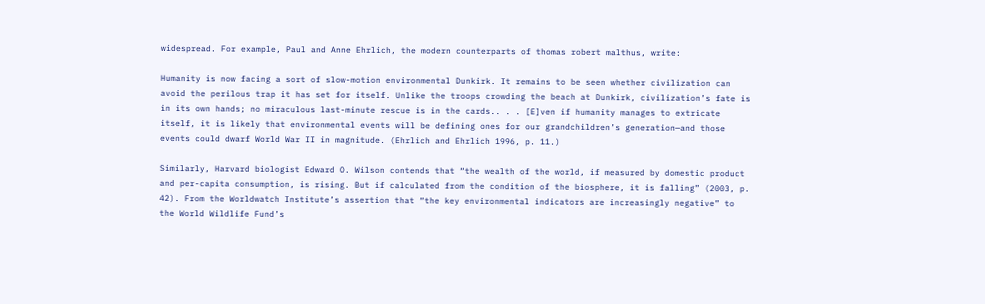widespread. For example, Paul and Anne Ehrlich, the modern counterparts of thomas robert malthus, write:

Humanity is now facing a sort of slow-motion environmental Dunkirk. It remains to be seen whether civilization can avoid the perilous trap it has set for itself. Unlike the troops crowding the beach at Dunkirk, civilization’s fate is in its own hands; no miraculous last-minute rescue is in the cards.. . . [E]ven if humanity manages to extricate itself, it is likely that environmental events will be defining ones for our grandchildren’s generation—and those events could dwarf World War II in magnitude. (Ehrlich and Ehrlich 1996, p. 11.)

Similarly, Harvard biologist Edward O. Wilson contends that “the wealth of the world, if measured by domestic product and per-capita consumption, is rising. But if calculated from the condition of the biosphere, it is falling” (2003, p. 42). From the Worldwatch Institute’s assertion that “the key environmental indicators are increasingly negative” to the World Wildlife Fund’s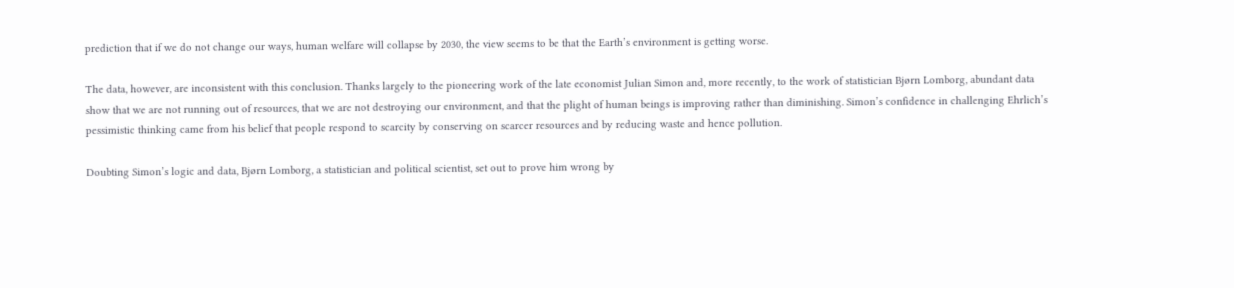prediction that if we do not change our ways, human welfare will collapse by 2030, the view seems to be that the Earth’s environment is getting worse.

The data, however, are inconsistent with this conclusion. Thanks largely to the pioneering work of the late economist Julian Simon and, more recently, to the work of statistician Bjørn Lomborg, abundant data show that we are not running out of resources, that we are not destroying our environment, and that the plight of human beings is improving rather than diminishing. Simon’s confidence in challenging Ehrlich’s pessimistic thinking came from his belief that people respond to scarcity by conserving on scarcer resources and by reducing waste and hence pollution.

Doubting Simon’s logic and data, Bjørn Lomborg, a statistician and political scientist, set out to prove him wrong by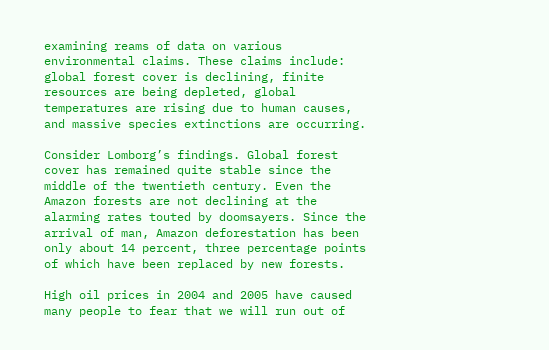examining reams of data on various environmental claims. These claims include: global forest cover is declining, finite resources are being depleted, global temperatures are rising due to human causes, and massive species extinctions are occurring.

Consider Lomborg’s findings. Global forest cover has remained quite stable since the middle of the twentieth century. Even the Amazon forests are not declining at the alarming rates touted by doomsayers. Since the arrival of man, Amazon deforestation has been only about 14 percent, three percentage points of which have been replaced by new forests.

High oil prices in 2004 and 2005 have caused many people to fear that we will run out of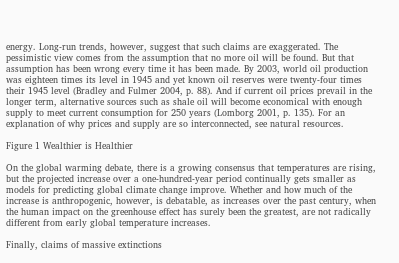energy. Long-run trends, however, suggest that such claims are exaggerated. The pessimistic view comes from the assumption that no more oil will be found. But that assumption has been wrong every time it has been made. By 2003, world oil production was eighteen times its level in 1945 and yet known oil reserves were twenty-four times their 1945 level (Bradley and Fulmer 2004, p. 88). And if current oil prices prevail in the longer term, alternative sources such as shale oil will become economical with enough supply to meet current consumption for 250 years (Lomborg 2001, p. 135). For an explanation of why prices and supply are so interconnected, see natural resources.

Figure 1 Wealthier is Healthier

On the global warming debate, there is a growing consensus that temperatures are rising, but the projected increase over a one-hundred-year period continually gets smaller as models for predicting global climate change improve. Whether and how much of the increase is anthropogenic, however, is debatable, as increases over the past century, when the human impact on the greenhouse effect has surely been the greatest, are not radically different from early global temperature increases.

Finally, claims of massive extinctions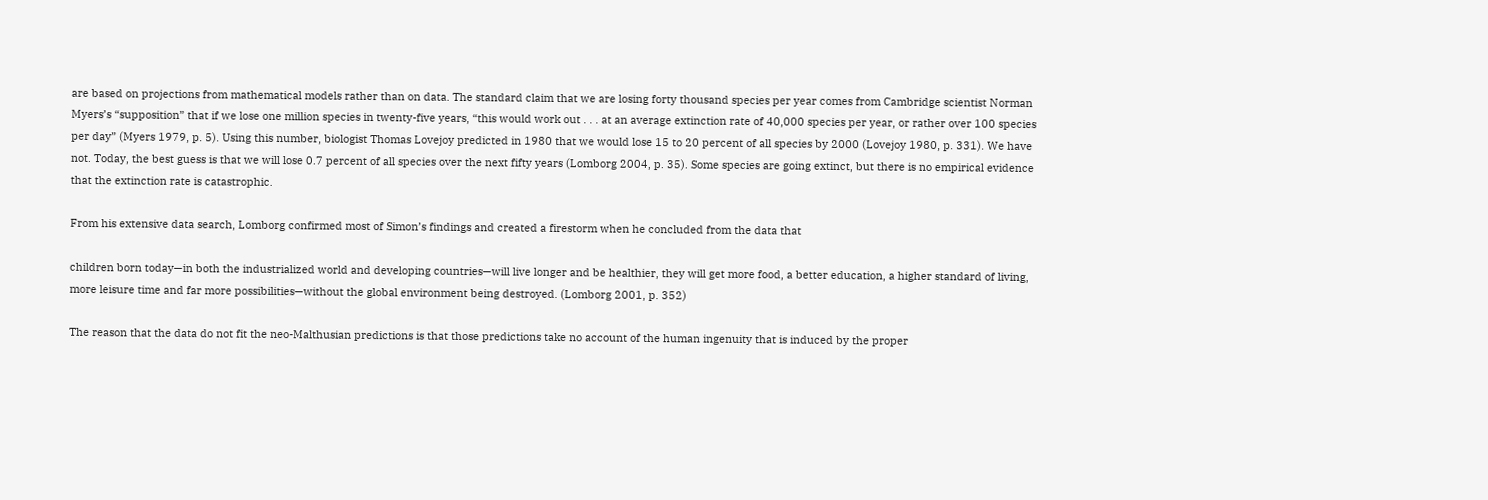are based on projections from mathematical models rather than on data. The standard claim that we are losing forty thousand species per year comes from Cambridge scientist Norman Myers’s “supposition” that if we lose one million species in twenty-five years, “this would work out . . . at an average extinction rate of 40,000 species per year, or rather over 100 species per day” (Myers 1979, p. 5). Using this number, biologist Thomas Lovejoy predicted in 1980 that we would lose 15 to 20 percent of all species by 2000 (Lovejoy 1980, p. 331). We have not. Today, the best guess is that we will lose 0.7 percent of all species over the next fifty years (Lomborg 2004, p. 35). Some species are going extinct, but there is no empirical evidence that the extinction rate is catastrophic.

From his extensive data search, Lomborg confirmed most of Simon’s findings and created a firestorm when he concluded from the data that

children born today—in both the industrialized world and developing countries—will live longer and be healthier, they will get more food, a better education, a higher standard of living, more leisure time and far more possibilities—without the global environment being destroyed. (Lomborg 2001, p. 352)

The reason that the data do not fit the neo-Malthusian predictions is that those predictions take no account of the human ingenuity that is induced by the proper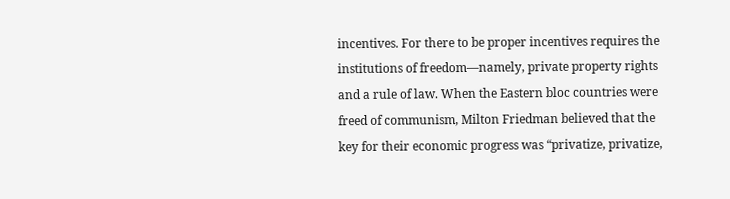incentives. For there to be proper incentives requires the institutions of freedom—namely, private property rights and a rule of law. When the Eastern bloc countries were freed of communism, Milton Friedman believed that the key for their economic progress was “privatize, privatize,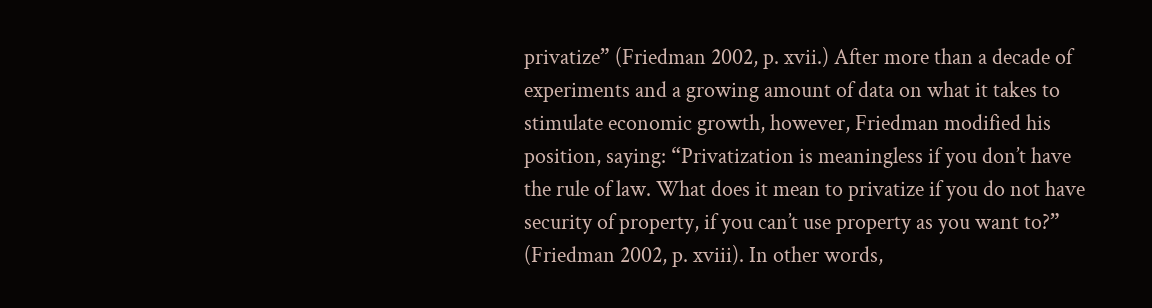privatize” (Friedman 2002, p. xvii.) After more than a decade of experiments and a growing amount of data on what it takes to stimulate economic growth, however, Friedman modified his position, saying: “Privatization is meaningless if you don’t have the rule of law. What does it mean to privatize if you do not have security of property, if you can’t use property as you want to?” (Friedman 2002, p. xviii). In other words,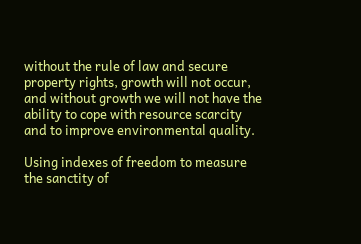without the rule of law and secure property rights, growth will not occur, and without growth we will not have the ability to cope with resource scarcity and to improve environmental quality.

Using indexes of freedom to measure the sanctity of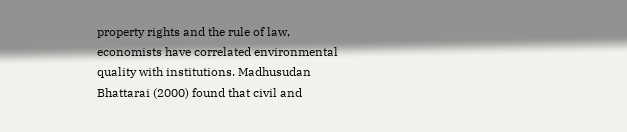property rights and the rule of law, economists have correlated environmental quality with institutions. Madhusudan Bhattarai (2000) found that civil and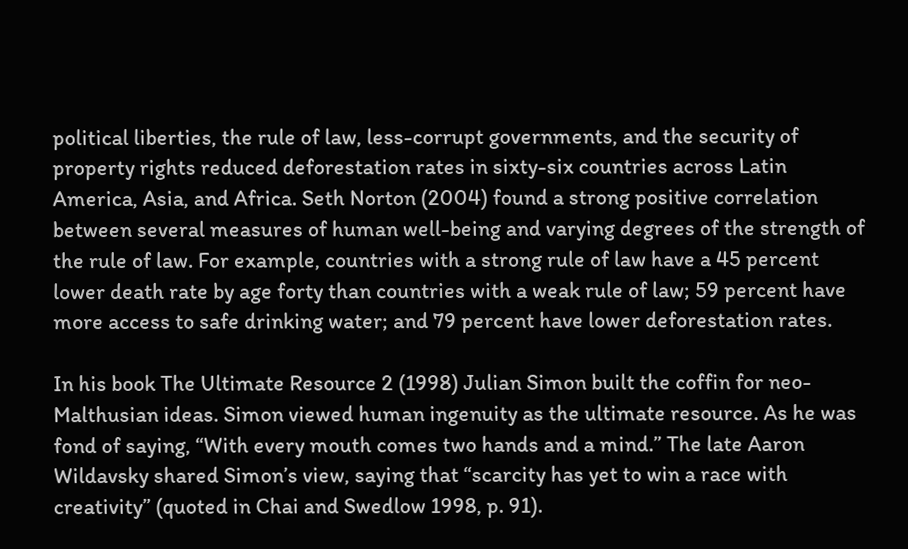political liberties, the rule of law, less-corrupt governments, and the security of property rights reduced deforestation rates in sixty-six countries across Latin America, Asia, and Africa. Seth Norton (2004) found a strong positive correlation between several measures of human well-being and varying degrees of the strength of the rule of law. For example, countries with a strong rule of law have a 45 percent lower death rate by age forty than countries with a weak rule of law; 59 percent have more access to safe drinking water; and 79 percent have lower deforestation rates.

In his book The Ultimate Resource 2 (1998) Julian Simon built the coffin for neo-Malthusian ideas. Simon viewed human ingenuity as the ultimate resource. As he was fond of saying, “With every mouth comes two hands and a mind.” The late Aaron Wildavsky shared Simon’s view, saying that “scarcity has yet to win a race with creativity” (quoted in Chai and Swedlow 1998, p. 91).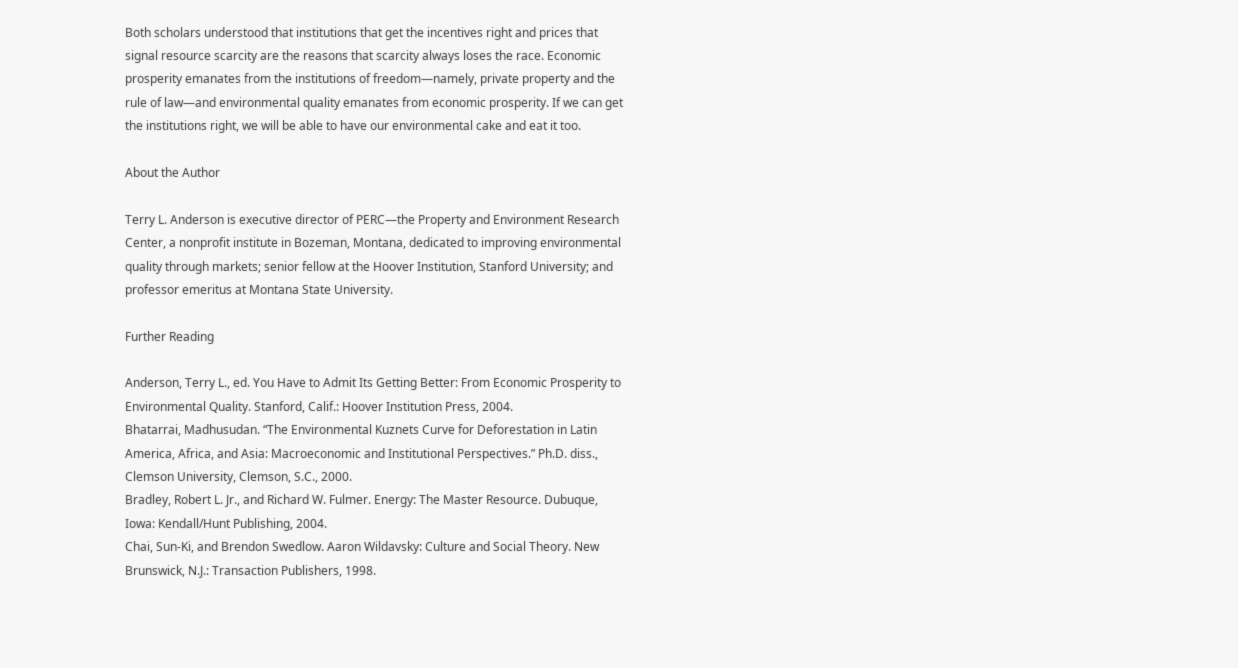Both scholars understood that institutions that get the incentives right and prices that signal resource scarcity are the reasons that scarcity always loses the race. Economic prosperity emanates from the institutions of freedom—namely, private property and the rule of law—and environmental quality emanates from economic prosperity. If we can get the institutions right, we will be able to have our environmental cake and eat it too.

About the Author

Terry L. Anderson is executive director of PERC—the Property and Environment Research Center, a nonprofit institute in Bozeman, Montana, dedicated to improving environmental quality through markets; senior fellow at the Hoover Institution, Stanford University; and professor emeritus at Montana State University.

Further Reading

Anderson, Terry L., ed. You Have to Admit Its Getting Better: From Economic Prosperity to Environmental Quality. Stanford, Calif.: Hoover Institution Press, 2004.
Bhatarrai, Madhusudan. “The Environmental Kuznets Curve for Deforestation in Latin America, Africa, and Asia: Macroeconomic and Institutional Perspectives.” Ph.D. diss., Clemson University, Clemson, S.C., 2000.
Bradley, Robert L. Jr., and Richard W. Fulmer. Energy: The Master Resource. Dubuque, Iowa: Kendall/Hunt Publishing, 2004.
Chai, Sun-Ki, and Brendon Swedlow. Aaron Wildavsky: Culture and Social Theory. New Brunswick, N.J.: Transaction Publishers, 1998.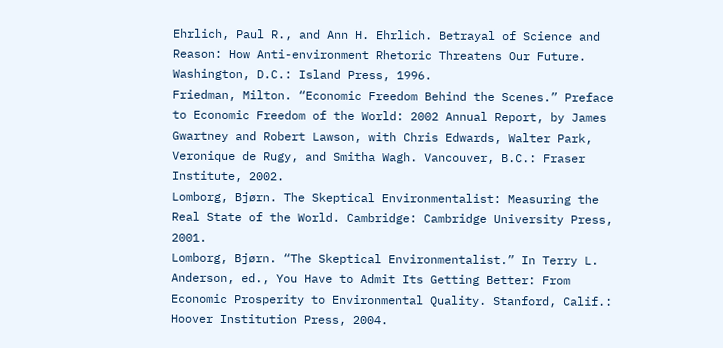Ehrlich, Paul R., and Ann H. Ehrlich. Betrayal of Science and Reason: How Anti-environment Rhetoric Threatens Our Future. Washington, D.C.: Island Press, 1996.
Friedman, Milton. “Economic Freedom Behind the Scenes.” Preface to Economic Freedom of the World: 2002 Annual Report, by James Gwartney and Robert Lawson, with Chris Edwards, Walter Park, Veronique de Rugy, and Smitha Wagh. Vancouver, B.C.: Fraser Institute, 2002.
Lomborg, Bjørn. The Skeptical Environmentalist: Measuring the Real State of the World. Cambridge: Cambridge University Press, 2001.
Lomborg, Bjørn. “The Skeptical Environmentalist.” In Terry L. Anderson, ed., You Have to Admit Its Getting Better: From Economic Prosperity to Environmental Quality. Stanford, Calif.: Hoover Institution Press, 2004.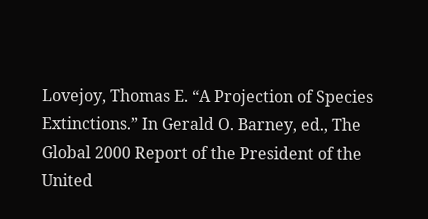Lovejoy, Thomas E. “A Projection of Species Extinctions.” In Gerald O. Barney, ed., The Global 2000 Report of the President of the United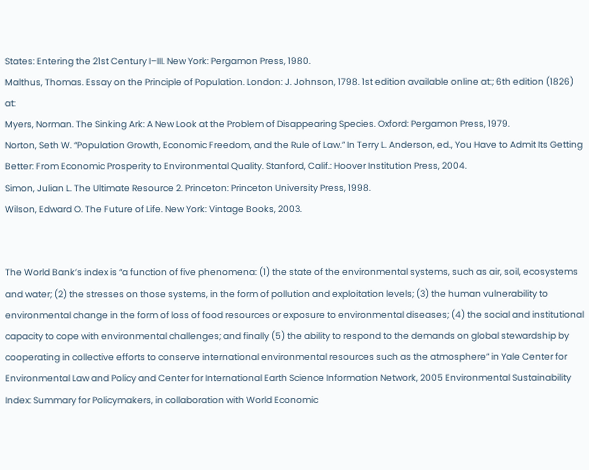States: Entering the 21st Century I–III. New York: Pergamon Press, 1980.
Malthus, Thomas. Essay on the Principle of Population. London: J. Johnson, 1798. 1st edition available online at:; 6th edition (1826) at:
Myers, Norman. The Sinking Ark: A New Look at the Problem of Disappearing Species. Oxford: Pergamon Press, 1979.
Norton, Seth W. “Population Growth, Economic Freedom, and the Rule of Law.” In Terry L. Anderson, ed., You Have to Admit Its Getting Better: From Economic Prosperity to Environmental Quality. Stanford, Calif.: Hoover Institution Press, 2004.
Simon, Julian L. The Ultimate Resource 2. Princeton: Princeton University Press, 1998.
Wilson, Edward O. The Future of Life. New York: Vintage Books, 2003.


The World Bank’s index is “a function of five phenomena: (1) the state of the environmental systems, such as air, soil, ecosystems and water; (2) the stresses on those systems, in the form of pollution and exploitation levels; (3) the human vulnerability to environmental change in the form of loss of food resources or exposure to environmental diseases; (4) the social and institutional capacity to cope with environmental challenges; and finally (5) the ability to respond to the demands on global stewardship by cooperating in collective efforts to conserve international environmental resources such as the atmosphere” in Yale Center for Environmental Law and Policy and Center for International Earth Science Information Network, 2005 Environmental Sustainability Index: Summary for Policymakers, in collaboration with World Economic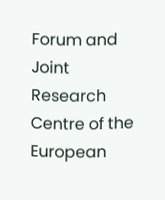Forum and Joint Research Centre of the European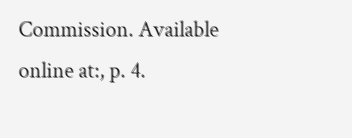Commission. Available online at:, p. 4.